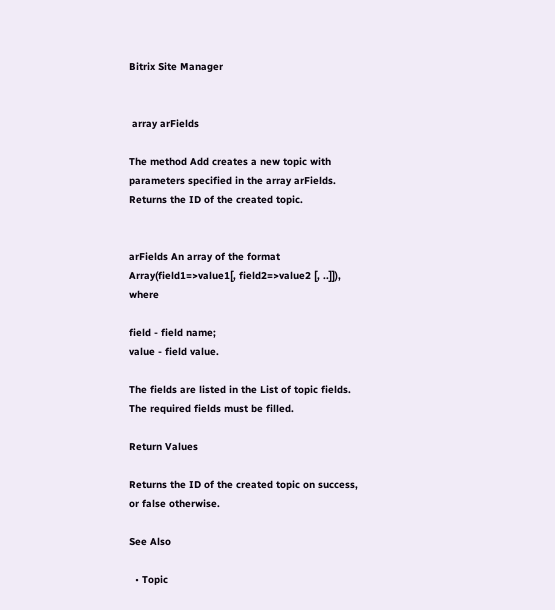Bitrix Site Manager


 array arFields

The method Add creates a new topic with parameters specified in the array arFields. Returns the ID of the created topic.


arFields An array of the format Array(field1=>value1[, field2=>value2 [, ..]]), where

field - field name;
value - field value.

The fields are listed in the List of topic fields. The required fields must be filled.

Return Values

Returns the ID of the created topic on success, or false otherwise.

See Also

  • Topic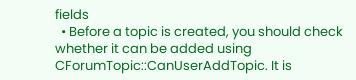fields
  • Before a topic is created, you should check whether it can be added using CForumTopic::CanUserAddTopic. It is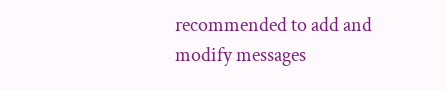recommended to add and modify messages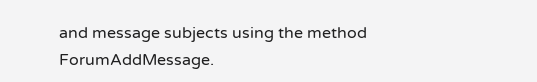and message subjects using the method ForumAddMessage.